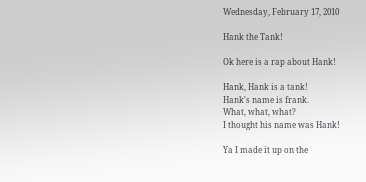Wednesday, February 17, 2010

Hank the Tank!

Ok here is a rap about Hank!

Hank, Hank is a tank!
Hank's name is frank.
What, what, what?
I thought his name was Hank!

Ya I made it up on the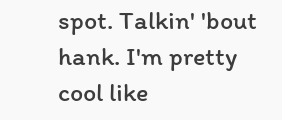spot. Talkin' 'bout hank. I'm pretty cool like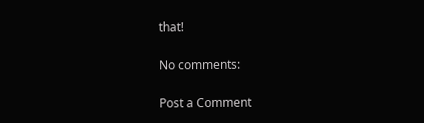that!

No comments:

Post a Comment